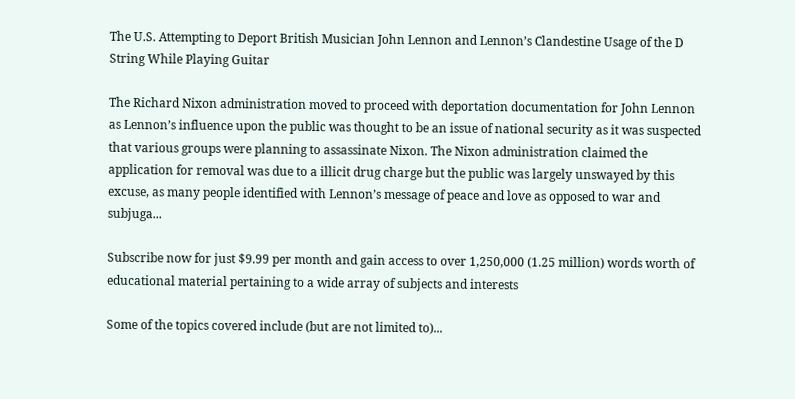The U.S. Attempting to Deport British Musician John Lennon and Lennon’s Clandestine Usage of the D String While Playing Guitar

The Richard Nixon administration moved to proceed with deportation documentation for John Lennon as Lennon’s influence upon the public was thought to be an issue of national security as it was suspected that various groups were planning to assassinate Nixon. The Nixon administration claimed the application for removal was due to a illicit drug charge but the public was largely unswayed by this excuse, as many people identified with Lennon’s message of peace and love as opposed to war and subjuga...

Subscribe now for just $9.99 per month and gain access to over 1,250,000 (1.25 million) words worth of educational material pertaining to a wide array of subjects and interests

Some of the topics covered include (but are not limited to)...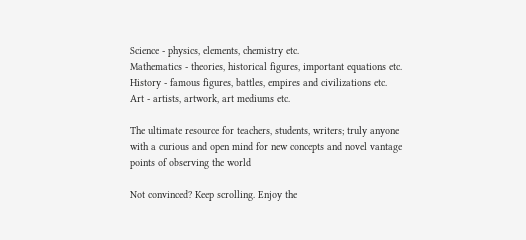Science - physics, elements, chemistry etc.
Mathematics - theories, historical figures, important equations etc.
History - famous figures, battles, empires and civilizations etc.
Art - artists, artwork, art mediums etc.

The ultimate resource for teachers, students, writers; truly anyone with a curious and open mind for new concepts and novel vantage points of observing the world

Not convinced? Keep scrolling. Enjoy the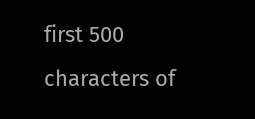first 500 characters of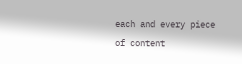each and every piece of content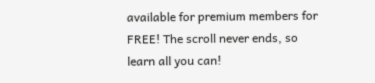available for premium members for FREE! The scroll never ends, so learn all you can!